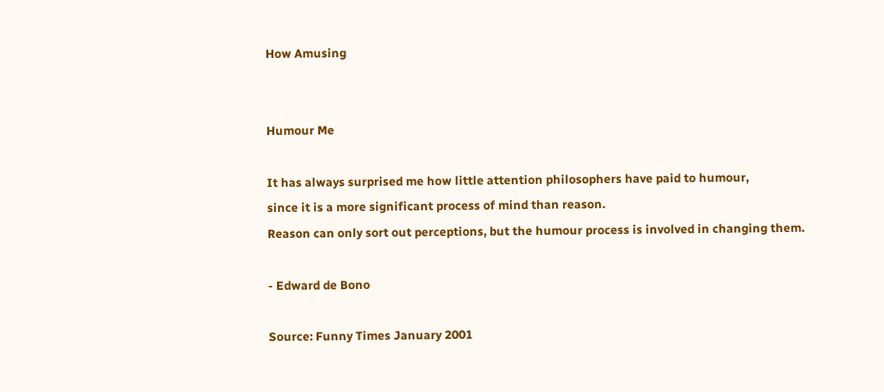How Amusing


Humour Me

It has always surprised me how little attention philosophers have paid to humour,
since it is a more significant process of mind than reason.
Reason can only sort out perceptions, but the humour process is involved in changing them.

- Edward de Bono

Source: Funny Times January 2001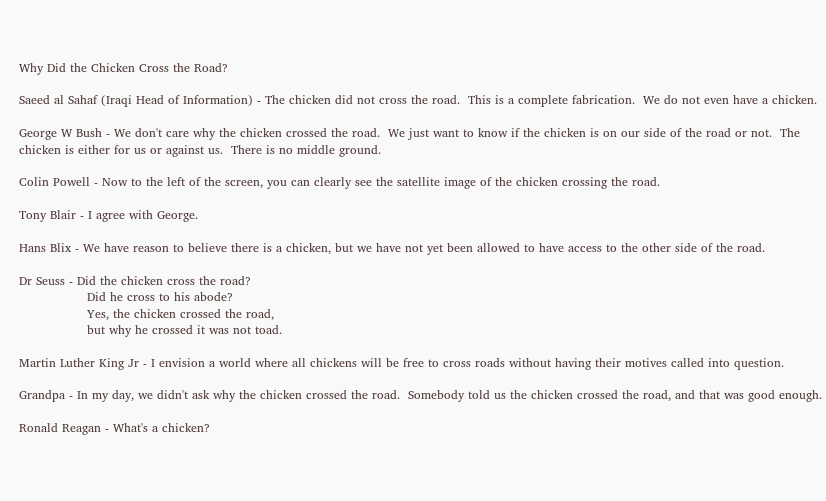Why Did the Chicken Cross the Road?

Saeed al Sahaf (Iraqi Head of Information) - The chicken did not cross the road.  This is a complete fabrication.  We do not even have a chicken.

George W Bush - We don't care why the chicken crossed the road.  We just want to know if the chicken is on our side of the road or not.  The chicken is either for us or against us.  There is no middle ground.

Colin Powell - Now to the left of the screen, you can clearly see the satellite image of the chicken crossing the road.

Tony Blair - I agree with George.

Hans Blix - We have reason to believe there is a chicken, but we have not yet been allowed to have access to the other side of the road.

Dr Seuss - Did the chicken cross the road?
                 Did he cross to his abode?
                 Yes, the chicken crossed the road,
                 but why he crossed it was not toad.

Martin Luther King Jr - I envision a world where all chickens will be free to cross roads without having their motives called into question.

Grandpa - In my day, we didn't ask why the chicken crossed the road.  Somebody told us the chicken crossed the road, and that was good enough.

Ronald Reagan - What's a chicken?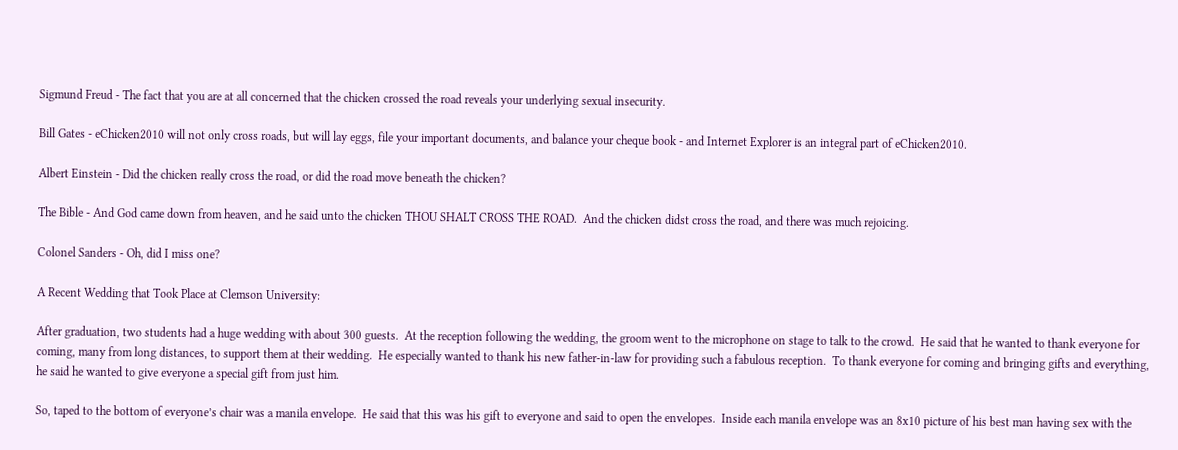Sigmund Freud - The fact that you are at all concerned that the chicken crossed the road reveals your underlying sexual insecurity.

Bill Gates - eChicken2010 will not only cross roads, but will lay eggs, file your important documents, and balance your cheque book - and Internet Explorer is an integral part of eChicken2010.

Albert Einstein - Did the chicken really cross the road, or did the road move beneath the chicken?

The Bible - And God came down from heaven, and he said unto the chicken THOU SHALT CROSS THE ROAD.  And the chicken didst cross the road, and there was much rejoicing.

Colonel Sanders - Oh, did I miss one?

A Recent Wedding that Took Place at Clemson University:

After graduation, two students had a huge wedding with about 300 guests.  At the reception following the wedding, the groom went to the microphone on stage to talk to the crowd.  He said that he wanted to thank everyone for coming, many from long distances, to support them at their wedding.  He especially wanted to thank his new father-in-law for providing such a fabulous reception.  To thank everyone for coming and bringing gifts and everything, he said he wanted to give everyone a special gift from just him.

So, taped to the bottom of everyone’s chair was a manila envelope.  He said that this was his gift to everyone and said to open the envelopes.  Inside each manila envelope was an 8x10 picture of his best man having sex with the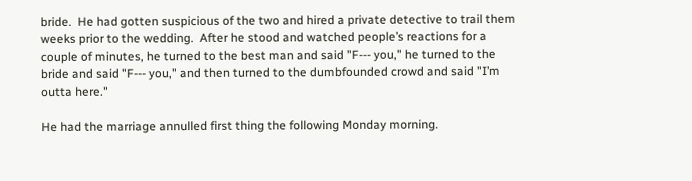bride.  He had gotten suspicious of the two and hired a private detective to trail them weeks prior to the wedding.  After he stood and watched people’s reactions for a couple of minutes, he turned to the best man and said "F--- you," he turned to the bride and said "F--- you," and then turned to the dumbfounded crowd and said "I’m outta here."

He had the marriage annulled first thing the following Monday morning.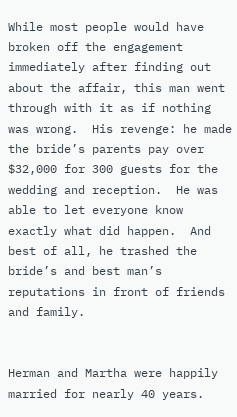While most people would have broken off the engagement immediately after finding out about the affair, this man went through with it as if nothing was wrong.  His revenge: he made the bride’s parents pay over $32,000 for 300 guests for the wedding and reception.  He was able to let everyone know exactly what did happen.  And best of all, he trashed the bride’s and best man’s reputations in front of friends and family.


Herman and Martha were happily married for nearly 40 years.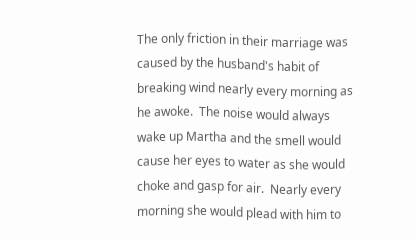The only friction in their marriage was caused by the husband's habit of breaking wind nearly every morning as he awoke.  The noise would always wake up Martha and the smell would cause her eyes to water as she would choke and gasp for air.  Nearly every morning she would plead with him to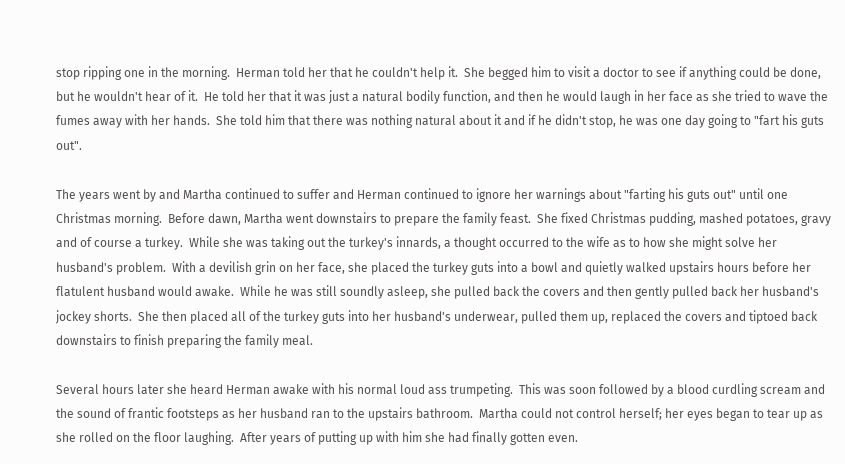stop ripping one in the morning.  Herman told her that he couldn't help it.  She begged him to visit a doctor to see if anything could be done, but he wouldn't hear of it.  He told her that it was just a natural bodily function, and then he would laugh in her face as she tried to wave the fumes away with her hands.  She told him that there was nothing natural about it and if he didn't stop, he was one day going to "fart his guts out".

The years went by and Martha continued to suffer and Herman continued to ignore her warnings about "farting his guts out" until one Christmas morning.  Before dawn, Martha went downstairs to prepare the family feast.  She fixed Christmas pudding, mashed potatoes, gravy and of course a turkey.  While she was taking out the turkey's innards, a thought occurred to the wife as to how she might solve her husband's problem.  With a devilish grin on her face, she placed the turkey guts into a bowl and quietly walked upstairs hours before her flatulent husband would awake.  While he was still soundly asleep, she pulled back the covers and then gently pulled back her husband's jockey shorts.  She then placed all of the turkey guts into her husband's underwear, pulled them up, replaced the covers and tiptoed back downstairs to finish preparing the family meal.

Several hours later she heard Herman awake with his normal loud ass trumpeting.  This was soon followed by a blood curdling scream and the sound of frantic footsteps as her husband ran to the upstairs bathroom.  Martha could not control herself; her eyes began to tear up as she rolled on the floor laughing.  After years of putting up with him she had finally gotten even.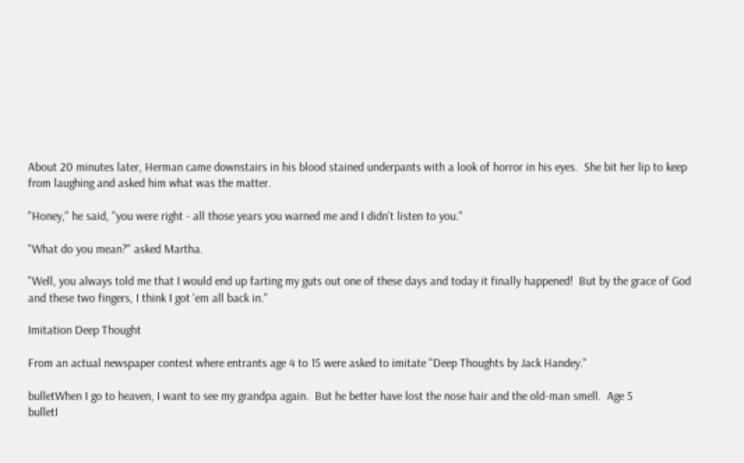About 20 minutes later, Herman came downstairs in his blood stained underpants with a look of horror in his eyes.  She bit her lip to keep from laughing and asked him what was the matter.

"Honey," he said, "you were right - all those years you warned me and I didn't listen to you."

"What do you mean?" asked Martha.

"Well, you always told me that I would end up farting my guts out one of these days and today it finally happened!  But by the grace of God and these two fingers, I think I got 'em all back in."

Imitation Deep Thought

From an actual newspaper contest where entrants age 4 to 15 were asked to imitate "Deep Thoughts by Jack Handey."

bulletWhen I go to heaven, I want to see my grandpa again.  But he better have lost the nose hair and the old-man smell.  Age 5
bulletI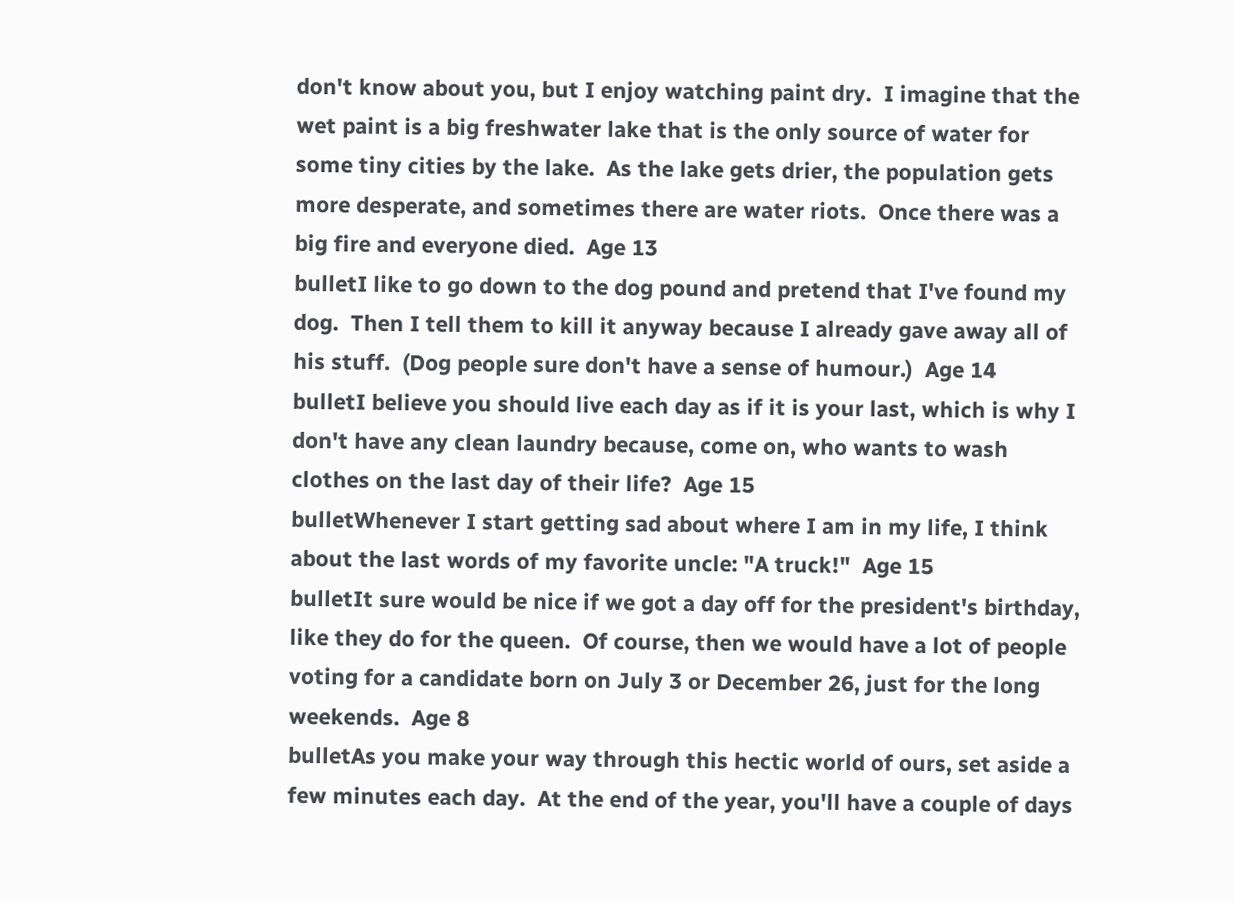don't know about you, but I enjoy watching paint dry.  I imagine that the wet paint is a big freshwater lake that is the only source of water for some tiny cities by the lake.  As the lake gets drier, the population gets more desperate, and sometimes there are water riots.  Once there was a big fire and everyone died.  Age 13
bulletI like to go down to the dog pound and pretend that I've found my dog.  Then I tell them to kill it anyway because I already gave away all of his stuff.  (Dog people sure don't have a sense of humour.)  Age 14
bulletI believe you should live each day as if it is your last, which is why I don't have any clean laundry because, come on, who wants to wash clothes on the last day of their life?  Age 15
bulletWhenever I start getting sad about where I am in my life, I think about the last words of my favorite uncle: "A truck!"  Age 15
bulletIt sure would be nice if we got a day off for the president's birthday, like they do for the queen.  Of course, then we would have a lot of people voting for a candidate born on July 3 or December 26, just for the long weekends.  Age 8
bulletAs you make your way through this hectic world of ours, set aside a few minutes each day.  At the end of the year, you'll have a couple of days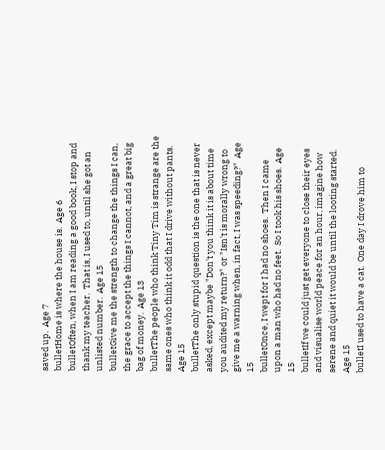saved up.  Age 7
bulletHome is where the house is.  Age 6
bulletOften, when I am reading a good book, I stop and thank my teacher.  That is, I used to, until she got an unlisted number.  Age 15
bulletGive me the strength to change the things I can, the grace to accept the things I cannot, and a great big bag of money.  Age 13
bulletThe people who think Tiny Tim is strange are the same ones who think it odd that I drive without pants.  Age 15
bulletThe only stupid question is the one that is never asked, except maybe "Don't you think it is about time you audited my return?" or "Isn't is morally wrong to give me a warning when, in fact, I was speeding?"  Age 15
bulletOnce, I wept for I had no shoes.  Then I came upon a man who had no feet.  So I took his shoes.  Age 15
bulletIf we could just get everyone to close their eyes and visualise world peace for an hour, imagine how serene and quiet it would be until the looting started.  Age 15
bulletI used to have a cat.  One day I drove him to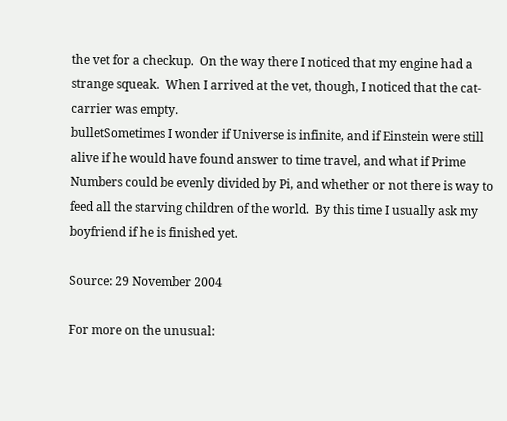the vet for a checkup.  On the way there I noticed that my engine had a strange squeak.  When I arrived at the vet, though, I noticed that the cat-carrier was empty.
bulletSometimes I wonder if Universe is infinite, and if Einstein were still alive if he would have found answer to time travel, and what if Prime Numbers could be evenly divided by Pi, and whether or not there is way to feed all the starving children of the world.  By this time I usually ask my boyfriend if he is finished yet.

Source: 29 November 2004

For more on the unusual: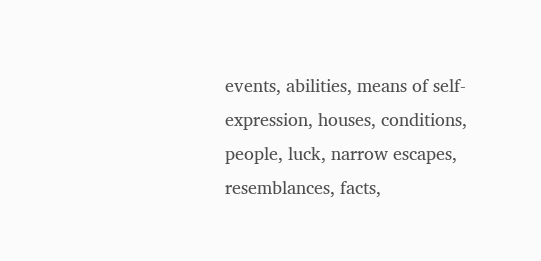events, abilities, means of self-expression, houses, conditions, people, luck, narrow escapes, resemblances, facts,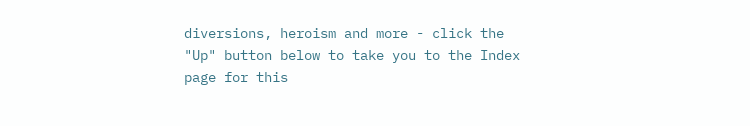diversions, heroism and more - click the "Up" button below to take you to the Index page for this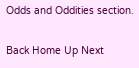Odds and Oddities section.

Back Home Up Next